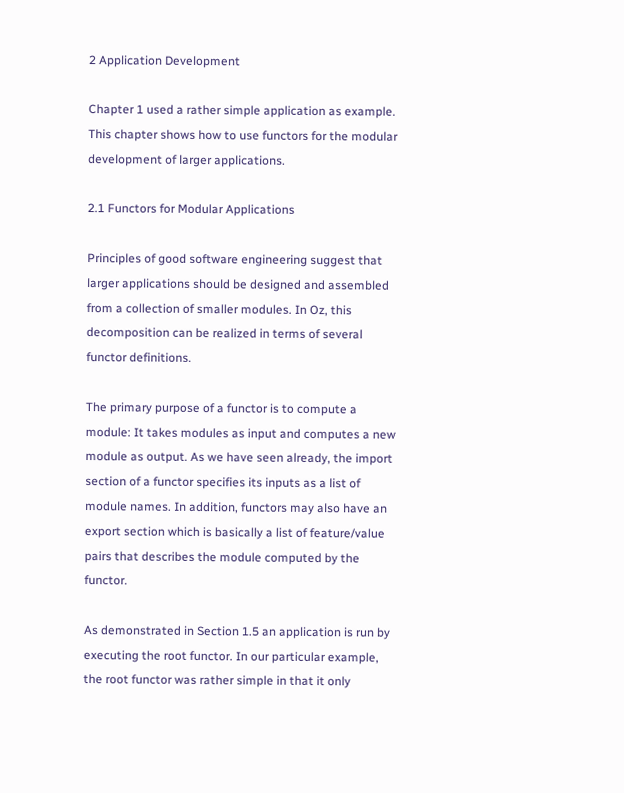2 Application Development

Chapter 1 used a rather simple application as example. This chapter shows how to use functors for the modular development of larger applications.

2.1 Functors for Modular Applications

Principles of good software engineering suggest that larger applications should be designed and assembled from a collection of smaller modules. In Oz, this decomposition can be realized in terms of several functor definitions.

The primary purpose of a functor is to compute a module: It takes modules as input and computes a new module as output. As we have seen already, the import section of a functor specifies its inputs as a list of module names. In addition, functors may also have an export section which is basically a list of feature/value pairs that describes the module computed by the functor.

As demonstrated in Section 1.5 an application is run by executing the root functor. In our particular example, the root functor was rather simple in that it only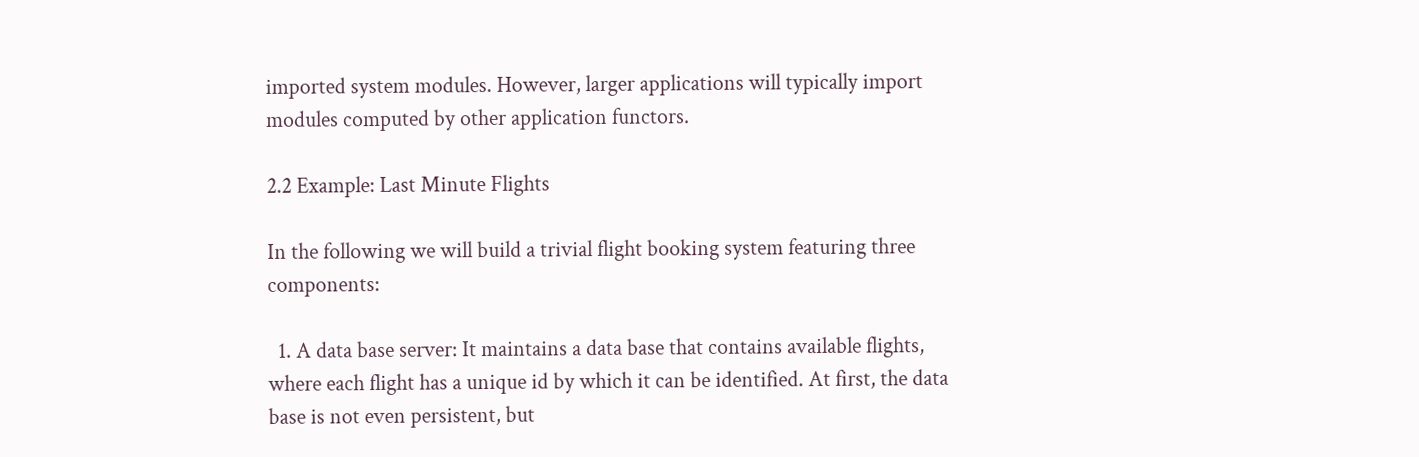imported system modules. However, larger applications will typically import modules computed by other application functors.

2.2 Example: Last Minute Flights

In the following we will build a trivial flight booking system featuring three components:

  1. A data base server: It maintains a data base that contains available flights, where each flight has a unique id by which it can be identified. At first, the data base is not even persistent, but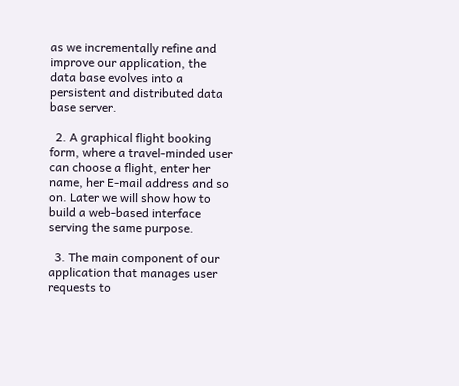as we incrementally refine and improve our application, the data base evolves into a persistent and distributed data base server.

  2. A graphical flight booking form, where a travel-minded user can choose a flight, enter her name, her E-mail address and so on. Later we will show how to build a web-based interface serving the same purpose.

  3. The main component of our application that manages user requests to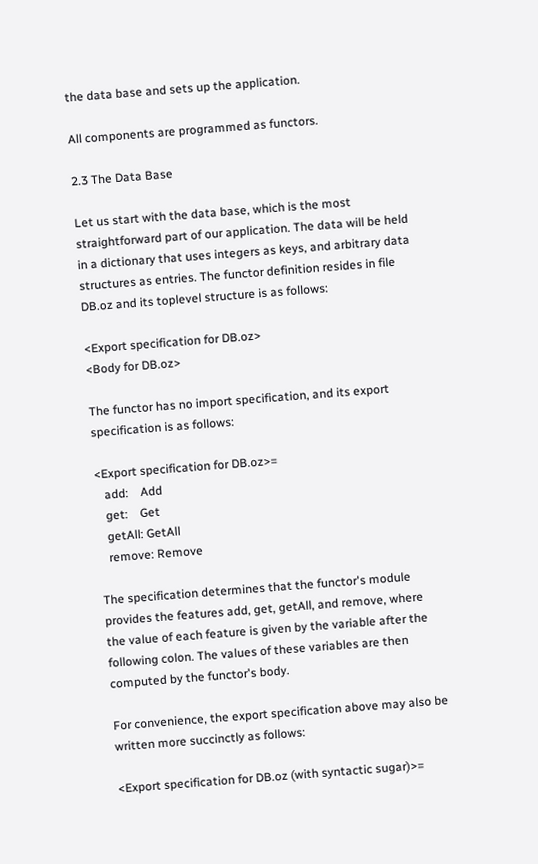the data base and sets up the application.

All components are programmed as functors.

2.3 The Data Base

Let us start with the data base, which is the most straightforward part of our application. The data will be held in a dictionary that uses integers as keys, and arbitrary data structures as entries. The functor definition resides in file DB.oz and its toplevel structure is as follows:

<Export specification for DB.oz>
<Body for DB.oz>

The functor has no import specification, and its export specification is as follows:

<Export specification for DB.oz>=
   add:    Add
   get:    Get
   getAll: GetAll
   remove: Remove

The specification determines that the functor's module provides the features add, get, getAll, and remove, where the value of each feature is given by the variable after the following colon. The values of these variables are then computed by the functor's body.

For convenience, the export specification above may also be written more succinctly as follows:

<Export specification for DB.oz (with syntactic sugar)>=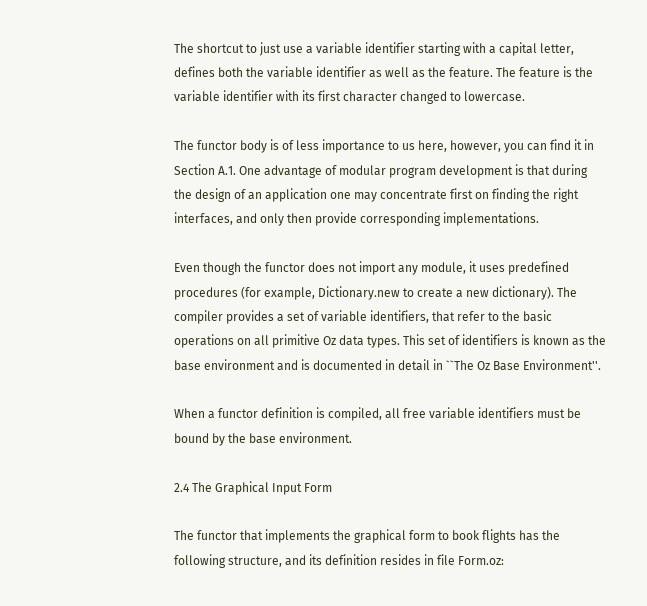The shortcut to just use a variable identifier starting with a capital letter, defines both the variable identifier as well as the feature. The feature is the variable identifier with its first character changed to lowercase.

The functor body is of less importance to us here, however, you can find it in Section A.1. One advantage of modular program development is that during the design of an application one may concentrate first on finding the right interfaces, and only then provide corresponding implementations.

Even though the functor does not import any module, it uses predefined procedures (for example, Dictionary.new to create a new dictionary). The compiler provides a set of variable identifiers, that refer to the basic operations on all primitive Oz data types. This set of identifiers is known as the base environment and is documented in detail in ``The Oz Base Environment''.

When a functor definition is compiled, all free variable identifiers must be bound by the base environment.

2.4 The Graphical Input Form

The functor that implements the graphical form to book flights has the following structure, and its definition resides in file Form.oz: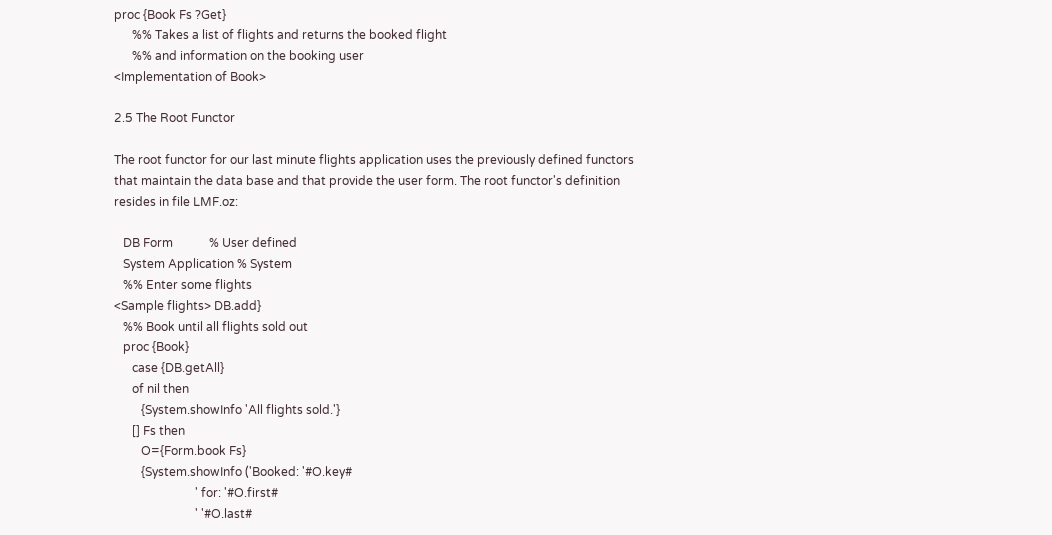proc {Book Fs ?Get}
      %% Takes a list of flights and returns the booked flight
      %% and information on the booking user
<Implementation of Book>

2.5 The Root Functor

The root functor for our last minute flights application uses the previously defined functors that maintain the data base and that provide the user form. The root functor's definition resides in file LMF.oz:

   DB Form            % User defined
   System Application % System
   %% Enter some flights
<Sample flights> DB.add}
   %% Book until all flights sold out
   proc {Book}
      case {DB.getAll}
      of nil then
         {System.showInfo 'All flights sold.'}
      [] Fs then
         O={Form.book Fs}
         {System.showInfo ('Booked: '#O.key#
                           ' for: '#O.first#
                           ' '#O.last#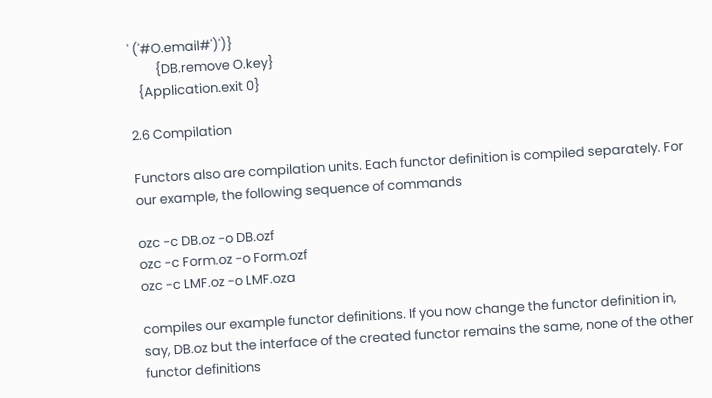' ('#O.email#')')}
         {DB.remove O.key}
   {Application.exit 0}

2.6 Compilation

Functors also are compilation units. Each functor definition is compiled separately. For our example, the following sequence of commands

ozc -c DB.oz -o DB.ozf
ozc -c Form.oz -o Form.ozf
ozc -c LMF.oz -o LMF.oza

compiles our example functor definitions. If you now change the functor definition in, say, DB.oz but the interface of the created functor remains the same, none of the other functor definitions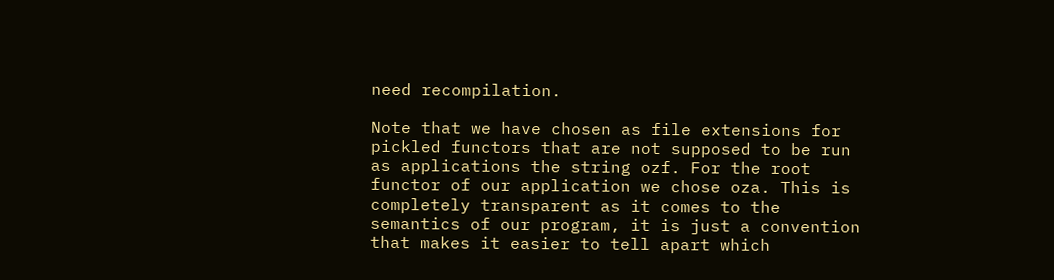need recompilation.

Note that we have chosen as file extensions for pickled functors that are not supposed to be run as applications the string ozf. For the root functor of our application we chose oza. This is completely transparent as it comes to the semantics of our program, it is just a convention that makes it easier to tell apart which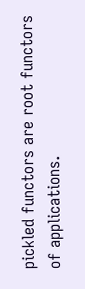pickled functors are root functors of applications.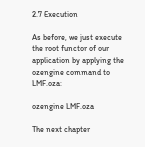2.7 Execution

As before, we just execute the root functor of our application by applying the ozengine command to LMF.oza:

ozengine LMF.oza

The next chapter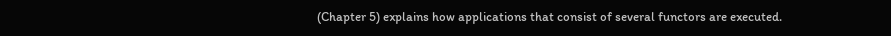(Chapter 5) explains how applications that consist of several functors are executed.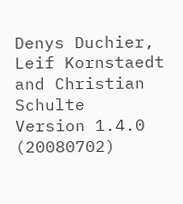Denys Duchier, Leif Kornstaedt and Christian Schulte
Version 1.4.0 (20080702)